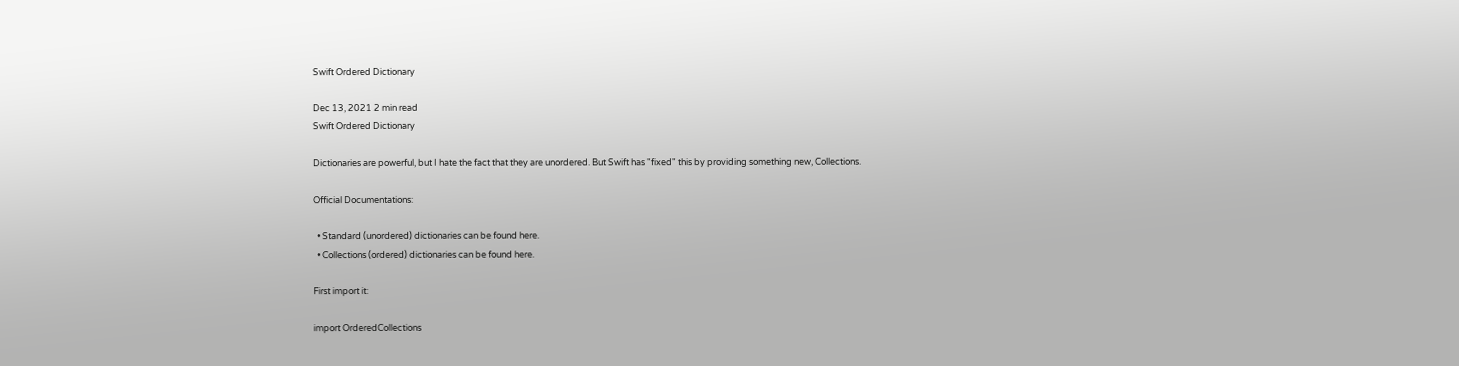Swift Ordered Dictionary

Dec 13, 2021 2 min read
Swift Ordered Dictionary

Dictionaries are powerful, but I hate the fact that they are unordered. But Swift has "fixed" this by providing something new, Collections.

Official Documentations:

  • Standard (unordered) dictionaries can be found here.
  • Collections (ordered) dictionaries can be found here.

First import it:

import OrderedCollections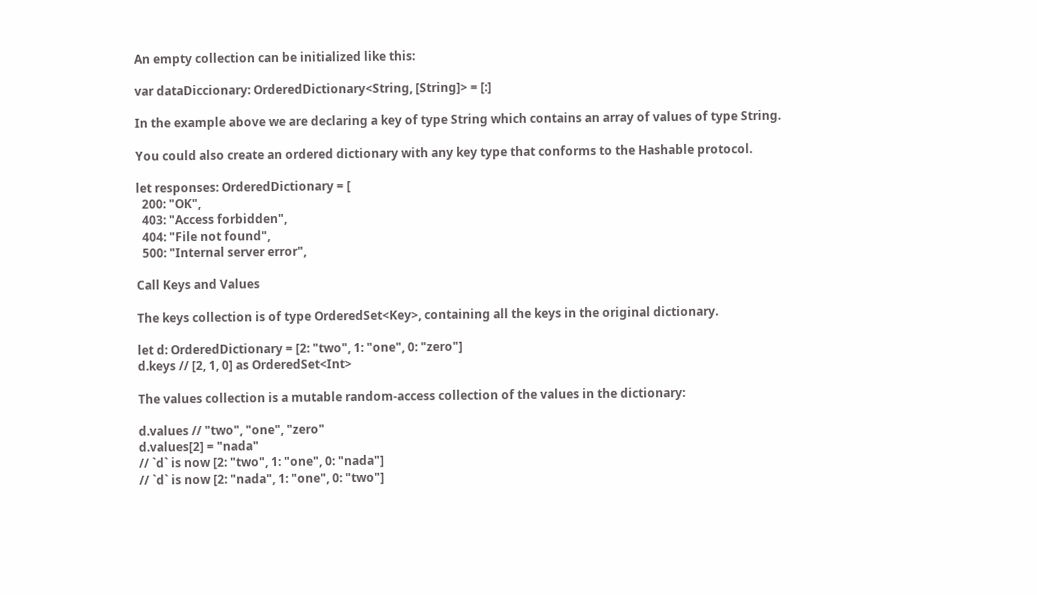An empty collection can be initialized like this:

var dataDiccionary: OrderedDictionary<String, [String]> = [:]

In the example above we are declaring a key of type String which contains an array of values of type String.

You could also create an ordered dictionary with any key type that conforms to the Hashable protocol.

let responses: OrderedDictionary = [
  200: "OK",
  403: "Access forbidden",
  404: "File not found",
  500: "Internal server error",

Call Keys and Values

The keys collection is of type OrderedSet<Key>, containing all the keys in the original dictionary.

let d: OrderedDictionary = [2: "two", 1: "one", 0: "zero"]
d.keys // [2, 1, 0] as OrderedSet<Int>

The values collection is a mutable random-access collection of the values in the dictionary:

d.values // "two", "one", "zero"
d.values[2] = "nada"
// `d` is now [2: "two", 1: "one", 0: "nada"]
// `d` is now [2: "nada", 1: "one", 0: "two"]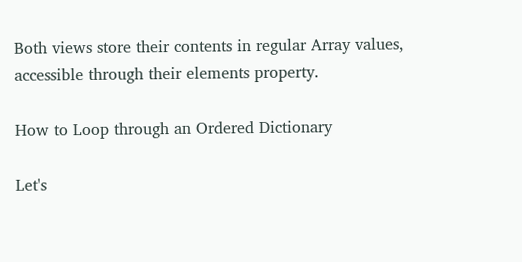Both views store their contents in regular Array values, accessible through their elements property.

How to Loop through an Ordered Dictionary

Let's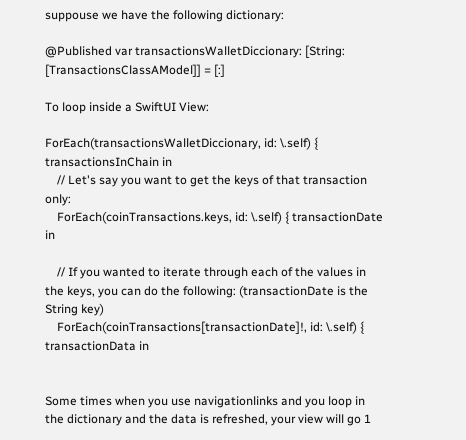suppouse we have the following dictionary:

@Published var transactionsWalletDiccionary: [String: [TransactionsClassAModel]] = [:]

To loop inside a SwiftUI View:

ForEach(transactionsWalletDiccionary, id: \.self) { transactionsInChain in
    // Let's say you want to get the keys of that transaction only:
    ForEach(coinTransactions.keys, id: \.self) { transactionDate in

    // If you wanted to iterate through each of the values in the keys, you can do the following: (transactionDate is the String key)
    ForEach(coinTransactions[transactionDate]!, id: \.self) { transactionData in


Some times when you use navigationlinks and you loop in the dictionary and the data is refreshed, your view will go 1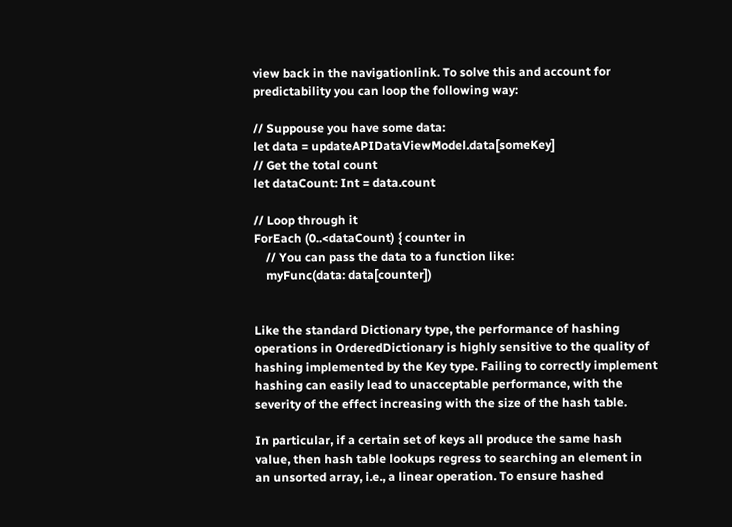view back in the navigationlink. To solve this and account for predictability you can loop the following way:

// Suppouse you have some data:
let data = updateAPIDataViewModel.data[someKey]
// Get the total count
let dataCount: Int = data.count

// Loop through it
ForEach (0..<dataCount) { counter in
    // You can pass the data to a function like:
    myFunc(data: data[counter])


Like the standard Dictionary type, the performance of hashing operations in OrderedDictionary is highly sensitive to the quality of hashing implemented by the Key type. Failing to correctly implement hashing can easily lead to unacceptable performance, with the severity of the effect increasing with the size of the hash table.

In particular, if a certain set of keys all produce the same hash value, then hash table lookups regress to searching an element in an unsorted array, i.e., a linear operation. To ensure hashed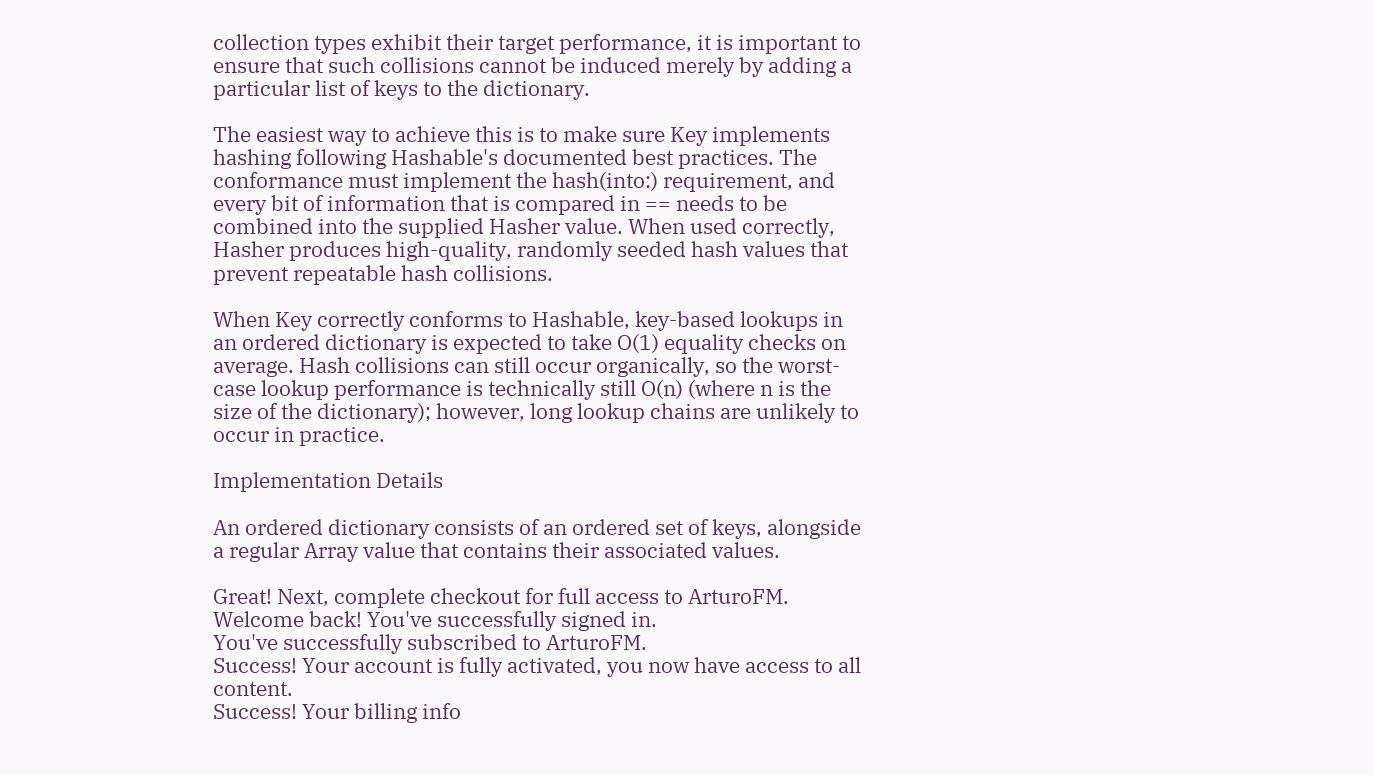collection types exhibit their target performance, it is important to ensure that such collisions cannot be induced merely by adding a particular list of keys to the dictionary.

The easiest way to achieve this is to make sure Key implements hashing following Hashable's documented best practices. The conformance must implement the hash(into:) requirement, and every bit of information that is compared in == needs to be combined into the supplied Hasher value. When used correctly, Hasher produces high-quality, randomly seeded hash values that prevent repeatable hash collisions.

When Key correctly conforms to Hashable, key-based lookups in an ordered dictionary is expected to take O(1) equality checks on average. Hash collisions can still occur organically, so the worst-case lookup performance is technically still O(n) (where n is the size of the dictionary); however, long lookup chains are unlikely to occur in practice.

Implementation Details

An ordered dictionary consists of an ordered set of keys, alongside a regular Array value that contains their associated values.

Great! Next, complete checkout for full access to ArturoFM.
Welcome back! You've successfully signed in.
You've successfully subscribed to ArturoFM.
Success! Your account is fully activated, you now have access to all content.
Success! Your billing info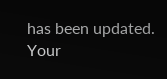has been updated.
Your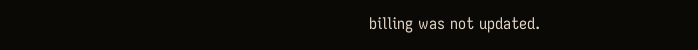billing was not updated.